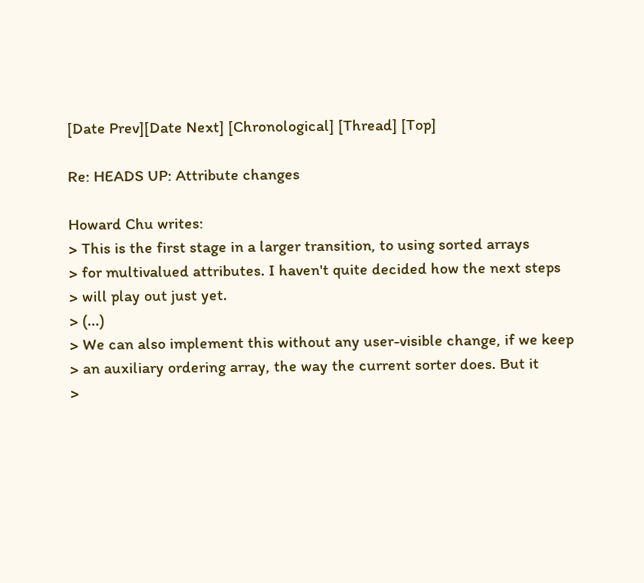[Date Prev][Date Next] [Chronological] [Thread] [Top]

Re: HEADS UP: Attribute changes

Howard Chu writes:
> This is the first stage in a larger transition, to using sorted arrays
> for multivalued attributes. I haven't quite decided how the next steps
> will play out just yet.
> (...)
> We can also implement this without any user-visible change, if we keep
> an auxiliary ordering array, the way the current sorter does. But it
>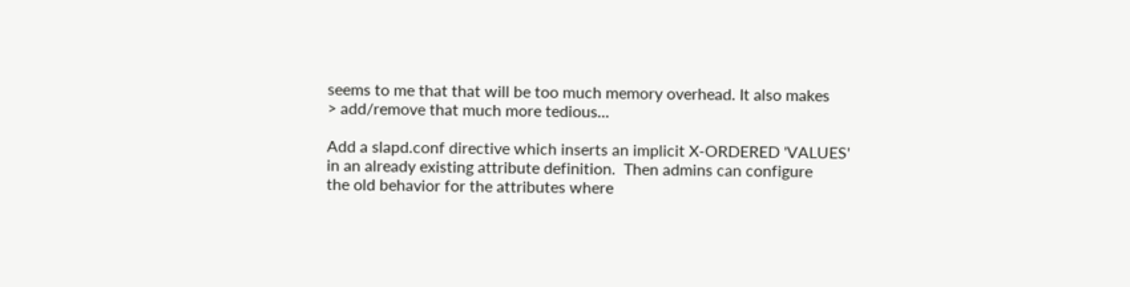seems to me that that will be too much memory overhead. It also makes
> add/remove that much more tedious...

Add a slapd.conf directive which inserts an implicit X-ORDERED 'VALUES'
in an already existing attribute definition.  Then admins can configure
the old behavior for the attributes where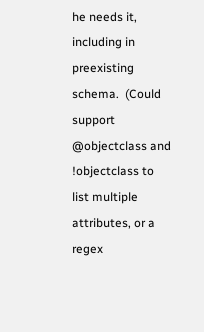he needs it, including in
preexisting schema.  (Could support @objectclass and !objectclass to
list multiple attributes, or a regex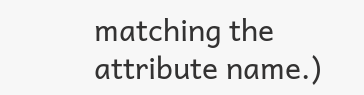matching the attribute name.)